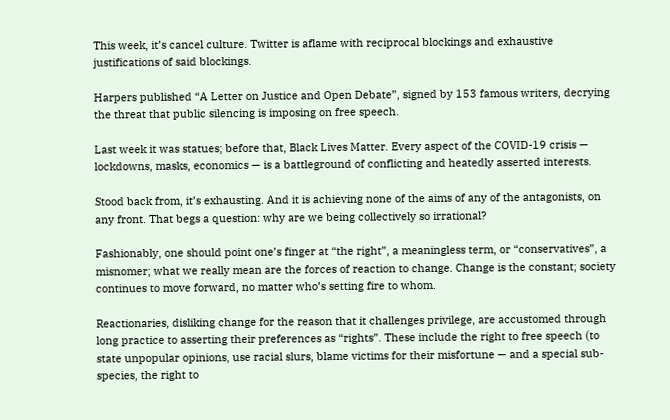This week, it’s cancel culture. Twitter is aflame with reciprocal blockings and exhaustive justifications of said blockings.

Harpers published “A Letter on Justice and Open Debate”, signed by 153 famous writers, decrying the threat that public silencing is imposing on free speech.

Last week it was statues; before that, Black Lives Matter. Every aspect of the COVID-19 crisis — lockdowns, masks, economics — is a battleground of conflicting and heatedly asserted interests.

Stood back from, it’s exhausting. And it is achieving none of the aims of any of the antagonists, on any front. That begs a question: why are we being collectively so irrational?

Fashionably, one should point one’s finger at “the right”, a meaningless term, or “conservatives”, a misnomer; what we really mean are the forces of reaction to change. Change is the constant; society continues to move forward, no matter who’s setting fire to whom.

Reactionaries, disliking change for the reason that it challenges privilege, are accustomed through long practice to asserting their preferences as “rights”. These include the right to free speech (to state unpopular opinions, use racial slurs, blame victims for their misfortune — and a special sub-species, the right to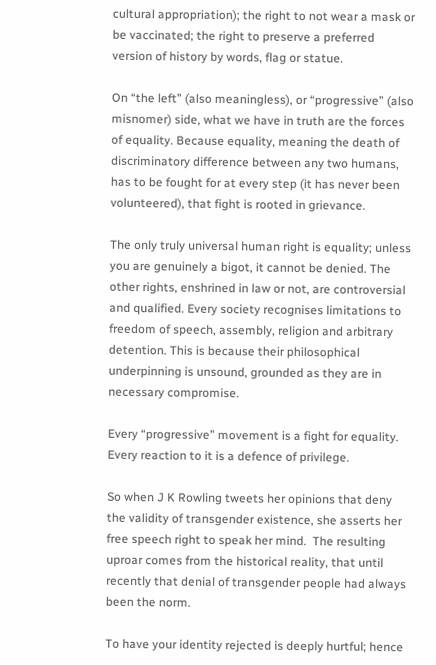cultural appropriation); the right to not wear a mask or be vaccinated; the right to preserve a preferred version of history by words, flag or statue.

On “the left” (also meaningless), or “progressive” (also misnomer) side, what we have in truth are the forces of equality. Because equality, meaning the death of discriminatory difference between any two humans, has to be fought for at every step (it has never been volunteered), that fight is rooted in grievance.

The only truly universal human right is equality; unless you are genuinely a bigot, it cannot be denied. The other rights, enshrined in law or not, are controversial and qualified. Every society recognises limitations to freedom of speech, assembly, religion and arbitrary detention. This is because their philosophical underpinning is unsound, grounded as they are in necessary compromise.

Every “progressive” movement is a fight for equality. Every reaction to it is a defence of privilege.

So when J K Rowling tweets her opinions that deny the validity of transgender existence, she asserts her free speech right to speak her mind.  The resulting uproar comes from the historical reality, that until recently that denial of transgender people had always been the norm.

To have your identity rejected is deeply hurtful; hence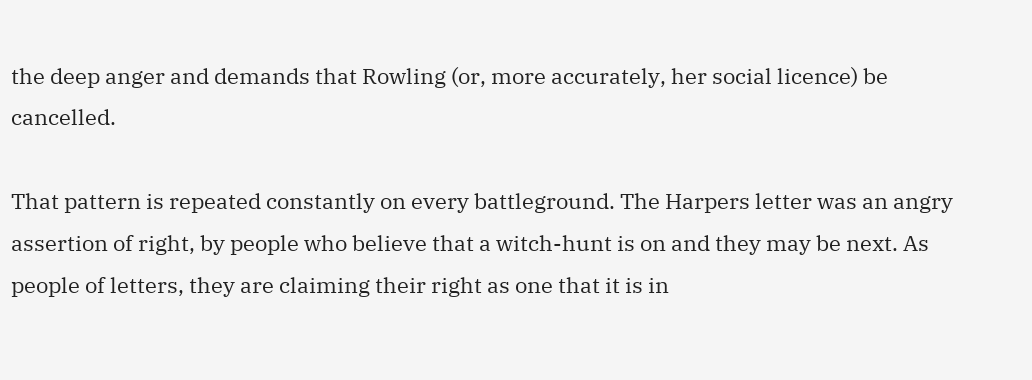the deep anger and demands that Rowling (or, more accurately, her social licence) be cancelled.

That pattern is repeated constantly on every battleground. The Harpers letter was an angry assertion of right, by people who believe that a witch-hunt is on and they may be next. As people of letters, they are claiming their right as one that it is in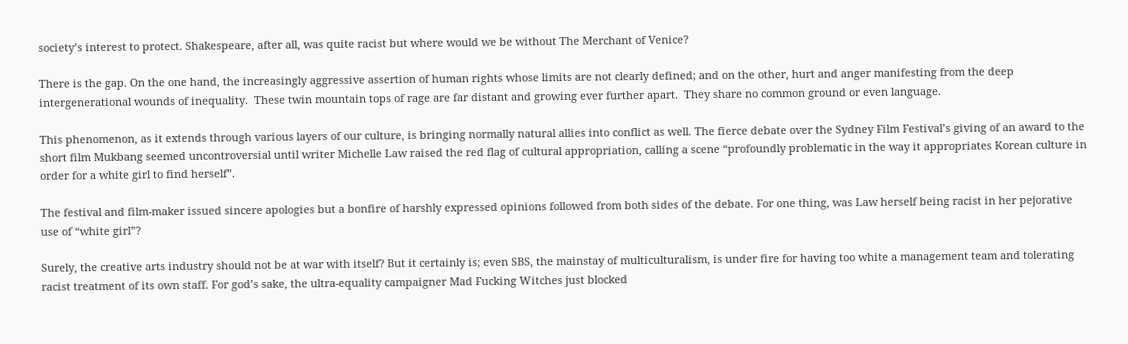society’s interest to protect. Shakespeare, after all, was quite racist but where would we be without The Merchant of Venice?

There is the gap. On the one hand, the increasingly aggressive assertion of human rights whose limits are not clearly defined; and on the other, hurt and anger manifesting from the deep intergenerational wounds of inequality.  These twin mountain tops of rage are far distant and growing ever further apart.  They share no common ground or even language.

This phenomenon, as it extends through various layers of our culture, is bringing normally natural allies into conflict as well. The fierce debate over the Sydney Film Festival’s giving of an award to the short film Mukbang seemed uncontroversial until writer Michelle Law raised the red flag of cultural appropriation, calling a scene “profoundly problematic in the way it appropriates Korean culture in order for a white girl to find herself”.

The festival and film-maker issued sincere apologies but a bonfire of harshly expressed opinions followed from both sides of the debate. For one thing, was Law herself being racist in her pejorative use of “white girl”?

Surely, the creative arts industry should not be at war with itself? But it certainly is; even SBS, the mainstay of multiculturalism, is under fire for having too white a management team and tolerating racist treatment of its own staff. For god’s sake, the ultra-equality campaigner Mad Fucking Witches just blocked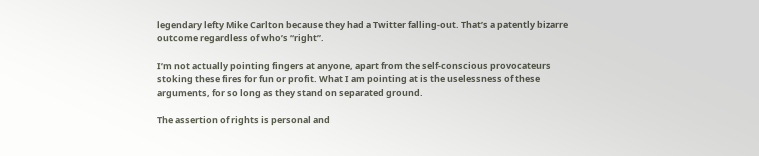legendary lefty Mike Carlton because they had a Twitter falling-out. That’s a patently bizarre outcome regardless of who’s “right”.

I’m not actually pointing fingers at anyone, apart from the self-conscious provocateurs stoking these fires for fun or profit. What I am pointing at is the uselessness of these arguments, for so long as they stand on separated ground.

The assertion of rights is personal and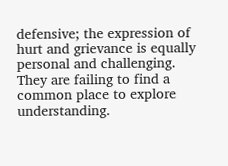defensive; the expression of hurt and grievance is equally personal and challenging. They are failing to find a common place to explore understanding.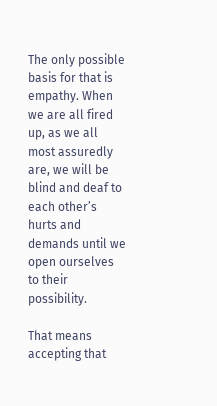The only possible basis for that is empathy. When we are all fired up, as we all most assuredly are, we will be blind and deaf to each other’s hurts and demands until we open ourselves to their possibility.

That means accepting that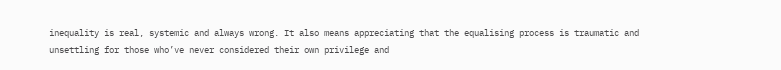inequality is real, systemic and always wrong. It also means appreciating that the equalising process is traumatic and unsettling for those who’ve never considered their own privilege and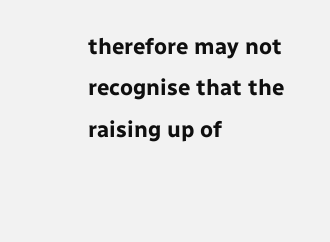therefore may not recognise that the raising up of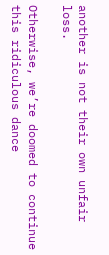another is not their own unfair loss.

Otherwise, we’re doomed to continue this ridiculous dance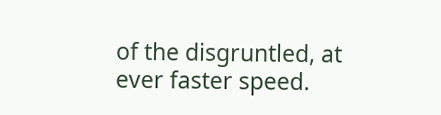of the disgruntled, at ever faster speed.